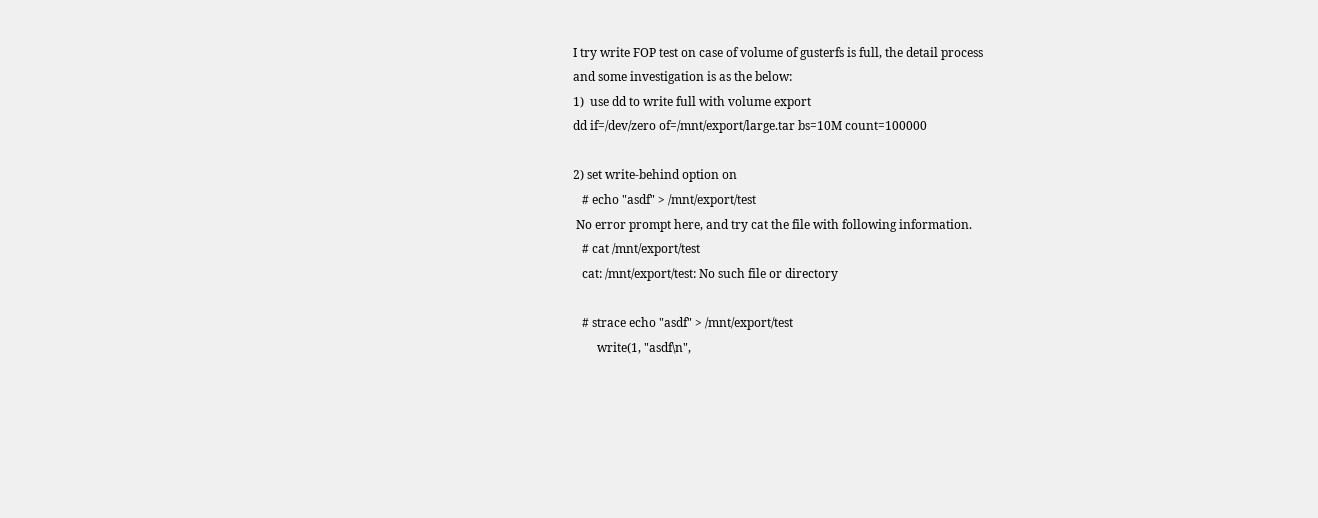I try write FOP test on case of volume of gusterfs is full, the detail process
and some investigation is as the below:
1)  use dd to write full with volume export
dd if=/dev/zero of=/mnt/export/large.tar bs=10M count=100000

2) set write-behind option on
   # echo "asdf" > /mnt/export/test
 No error prompt here, and try cat the file with following information.
   # cat /mnt/export/test
   cat: /mnt/export/test: No such file or directory

   # strace echo "asdf" > /mnt/export/test
        write(1, "asdf\n",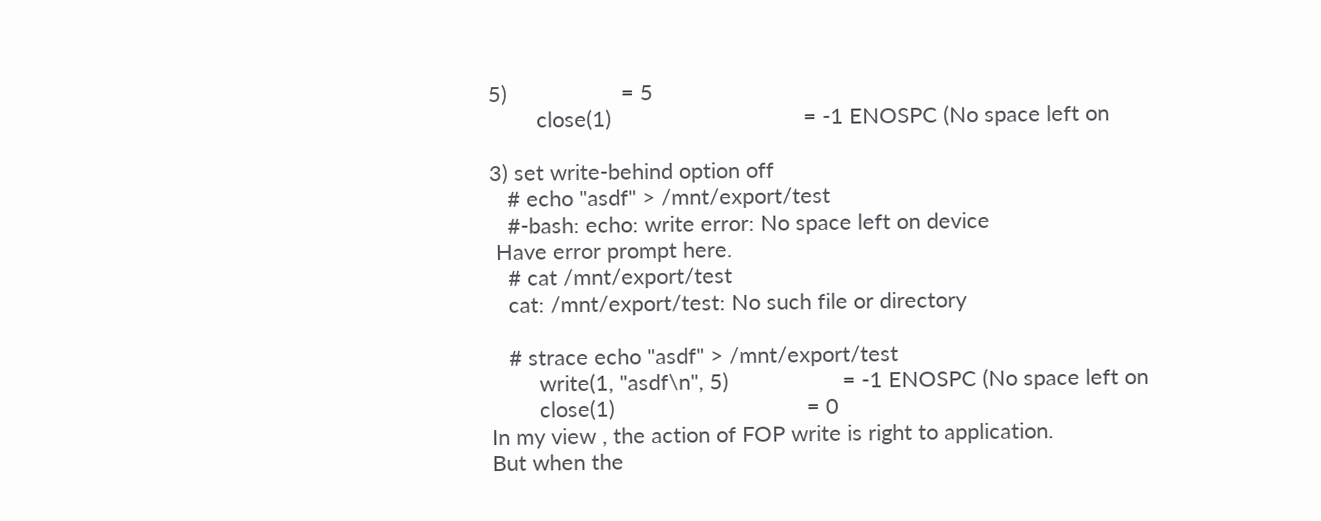5)                   = 5
        close(1)                                = -1 ENOSPC (No space left on

3) set write-behind option off
   # echo "asdf" > /mnt/export/test
   #-bash: echo: write error: No space left on device
 Have error prompt here.
   # cat /mnt/export/test
   cat: /mnt/export/test: No such file or directory

   # strace echo "asdf" > /mnt/export/test
        write(1, "asdf\n", 5)                   = -1 ENOSPC (No space left on
        close(1)                                = 0
In my view , the action of FOP write is right to application.
But when the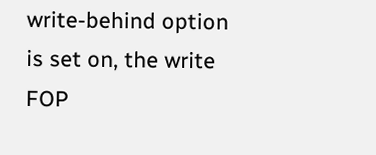write-behind option is set on, the write FOP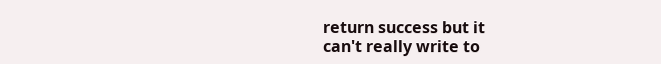return success but it
can't really write to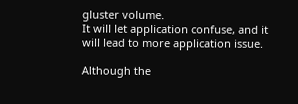gluster volume.
It will let application confuse, and it will lead to more application issue.

Although the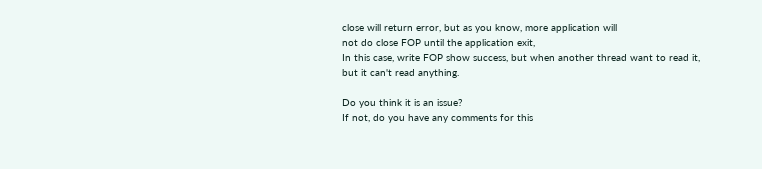close will return error, but as you know, more application will
not do close FOP until the application exit,
In this case, write FOP show success, but when another thread want to read it,
but it can't read anything.

Do you think it is an issue?
If not, do you have any comments for this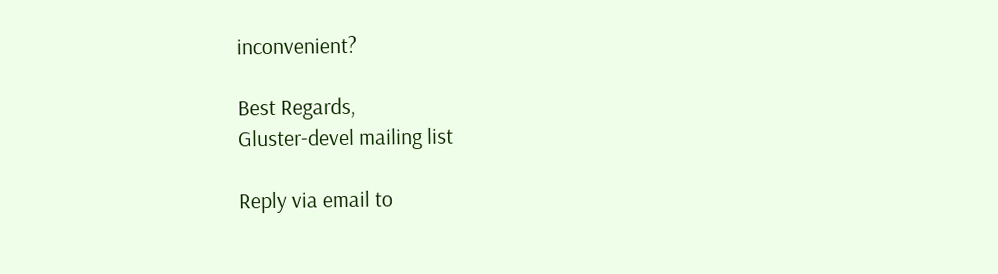inconvenient?

Best Regards,
Gluster-devel mailing list

Reply via email to